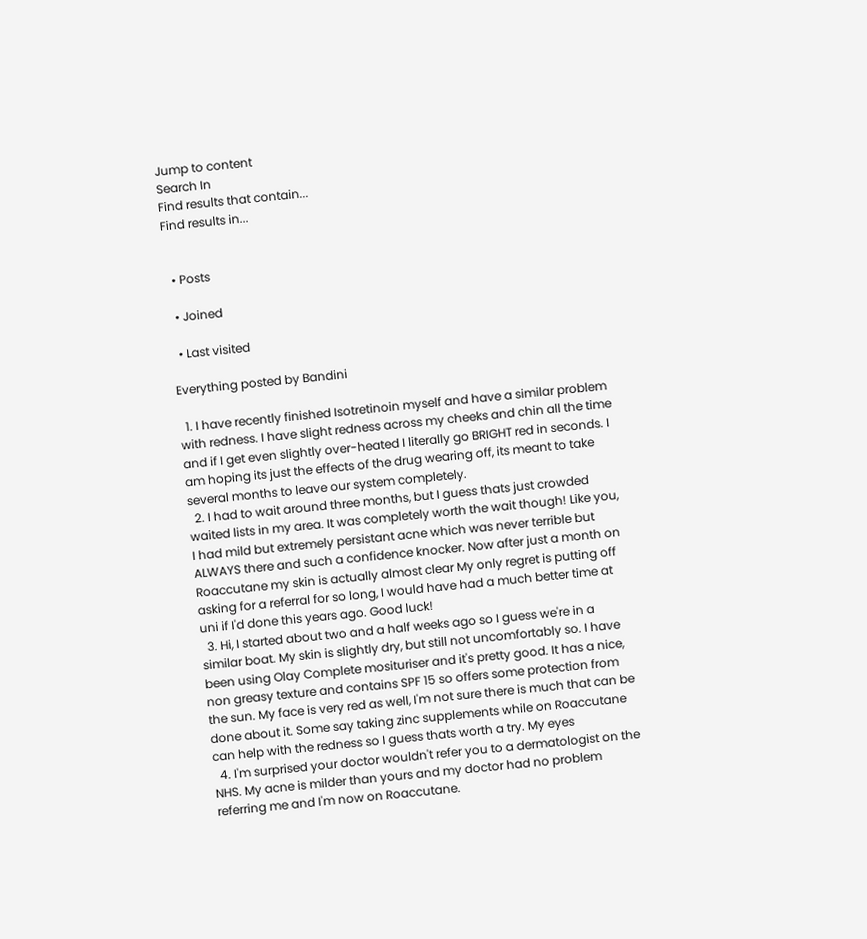Jump to content
Search In
Find results that contain...
Find results in...


  • Posts

  • Joined

  • Last visited

Everything posted by Bandini

  1. I have recently finished Isotretinoin myself and have a similar problem with redness. I have slight redness across my cheeks and chin all the time and if I get even slightly over-heated I literally go BRIGHT red in seconds. I am hoping its just the effects of the drug wearing off, its meant to take several months to leave our system completely.
  2. I had to wait around three months, but I guess thats just crowded waited lists in my area. It was completely worth the wait though! Like you, I had mild but extremely persistant acne which was never terrible but ALWAYS there and such a confidence knocker. Now after just a month on Roaccutane my skin is actually almost clear My only regret is putting off asking for a referral for so long, I would have had a much better time at uni if I'd done this years ago. Good luck!
  3. Hi, I started about two and a half weeks ago so I guess we're in a similar boat. My skin is slightly dry, but still not uncomfortably so. I have been using Olay Complete mosituriser and it's pretty good. It has a nice, non greasy texture and contains SPF 15 so offers some protection from the sun. My face is very red as well, I'm not sure there is much that can be done about it. Some say taking zinc supplements while on Roaccutane can help with the redness so I guess thats worth a try. My eyes
  4. I'm surprised your doctor wouldn't refer you to a dermatologist on the NHS. My acne is milder than yours and my doctor had no problem referring me and I'm now on Roaccutane.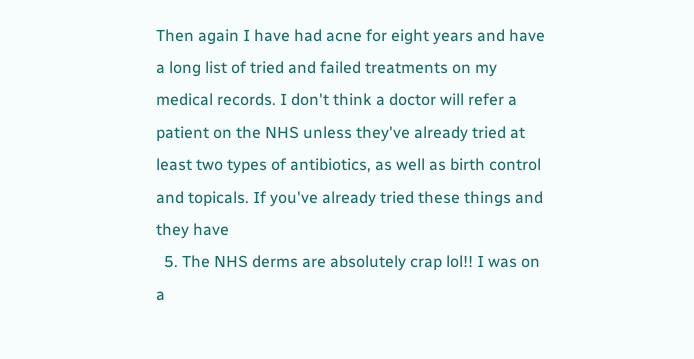Then again I have had acne for eight years and have a long list of tried and failed treatments on my medical records. I don't think a doctor will refer a patient on the NHS unless they've already tried at least two types of antibiotics, as well as birth control and topicals. If you've already tried these things and they have
  5. The NHS derms are absolutely crap lol!! I was on a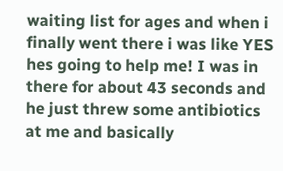waiting list for ages and when i finally went there i was like YES hes going to help me! I was in there for about 43 seconds and he just threw some antibiotics at me and basically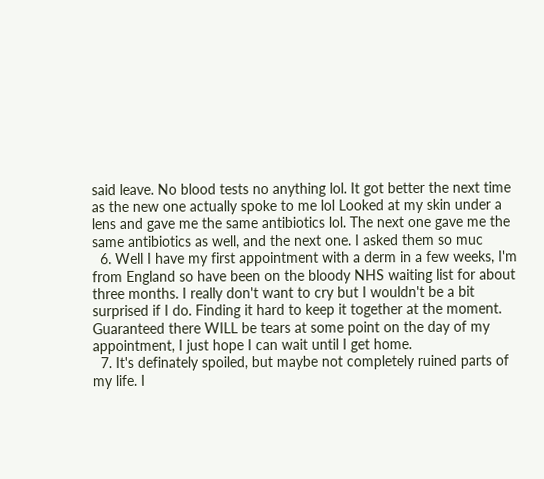said leave. No blood tests no anything lol. It got better the next time as the new one actually spoke to me lol Looked at my skin under a lens and gave me the same antibiotics lol. The next one gave me the same antibiotics as well, and the next one. I asked them so muc
  6. Well I have my first appointment with a derm in a few weeks, I'm from England so have been on the bloody NHS waiting list for about three months. I really don't want to cry but I wouldn't be a bit surprised if I do. Finding it hard to keep it together at the moment. Guaranteed there WILL be tears at some point on the day of my appointment, I just hope I can wait until I get home.
  7. It's definately spoiled, but maybe not completely ruined parts of my life. I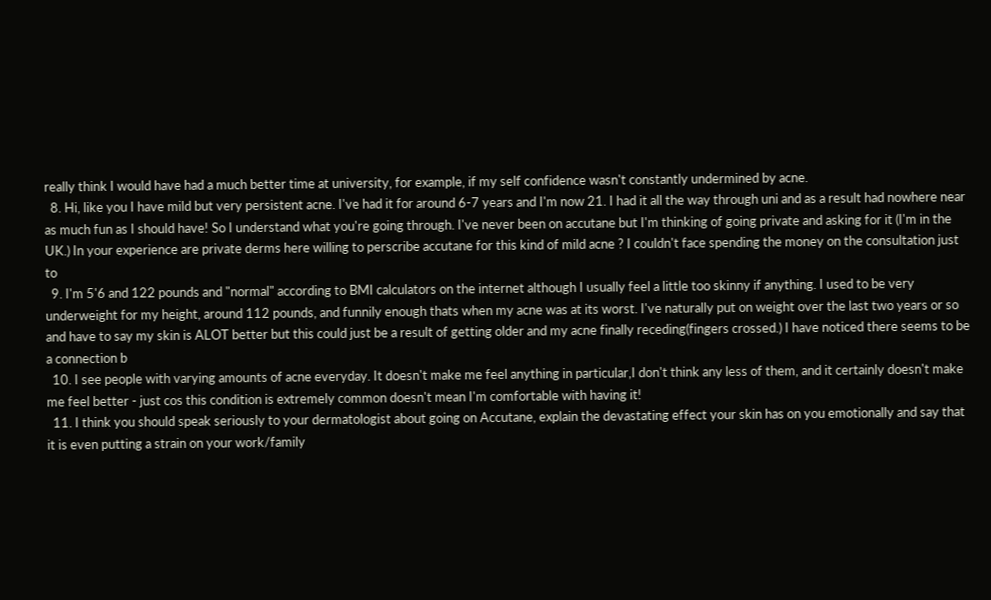really think I would have had a much better time at university, for example, if my self confidence wasn't constantly undermined by acne.
  8. Hi, like you I have mild but very persistent acne. I've had it for around 6-7 years and I'm now 21. I had it all the way through uni and as a result had nowhere near as much fun as I should have! So I understand what you're going through. I've never been on accutane but I'm thinking of going private and asking for it (I'm in the UK.) In your experience are private derms here willing to perscribe accutane for this kind of mild acne ? I couldn't face spending the money on the consultation just to
  9. I'm 5'6 and 122 pounds and "normal" according to BMI calculators on the internet although I usually feel a little too skinny if anything. I used to be very underweight for my height, around 112 pounds, and funnily enough thats when my acne was at its worst. I've naturally put on weight over the last two years or so and have to say my skin is ALOT better but this could just be a result of getting older and my acne finally receding(fingers crossed.) I have noticed there seems to be a connection b
  10. I see people with varying amounts of acne everyday. It doesn't make me feel anything in particular,I don't think any less of them, and it certainly doesn't make me feel better - just cos this condition is extremely common doesn't mean I'm comfortable with having it!
  11. I think you should speak seriously to your dermatologist about going on Accutane, explain the devastating effect your skin has on you emotionally and say that it is even putting a strain on your work/family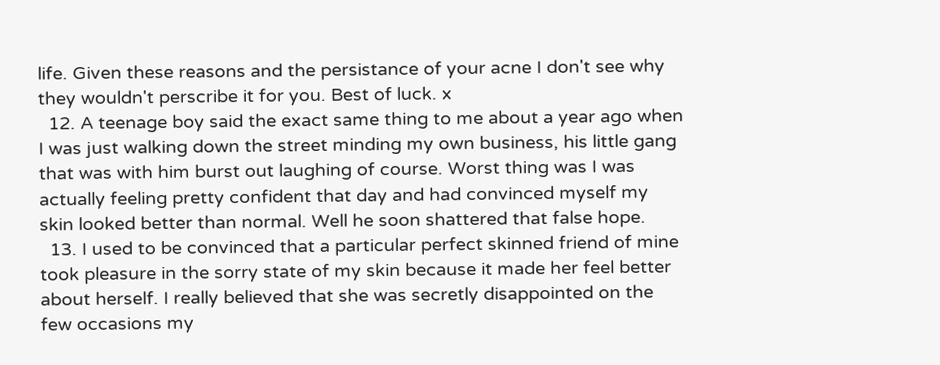life. Given these reasons and the persistance of your acne I don't see why they wouldn't perscribe it for you. Best of luck. x
  12. A teenage boy said the exact same thing to me about a year ago when I was just walking down the street minding my own business, his little gang that was with him burst out laughing of course. Worst thing was I was actually feeling pretty confident that day and had convinced myself my skin looked better than normal. Well he soon shattered that false hope.
  13. I used to be convinced that a particular perfect skinned friend of mine took pleasure in the sorry state of my skin because it made her feel better about herself. I really believed that she was secretly disappointed on the few occasions my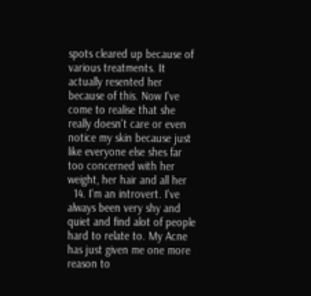spots cleared up because of various treatments. It actually resented her because of this. Now I've come to realise that she really doesn't care or even notice my skin because just like everyone else shes far too concerned with her weight, her hair and all her
  14. I'm an introvert. I've always been very shy and quiet and find alot of people hard to relate to. My Acne has just given me one more reason to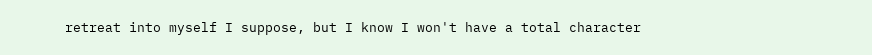retreat into myself I suppose, but I know I won't have a total character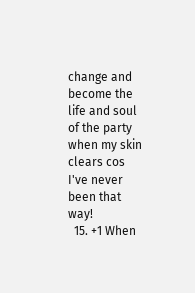change and become the life and soul of the party when my skin clears cos I've never been that way!
  15. +1 When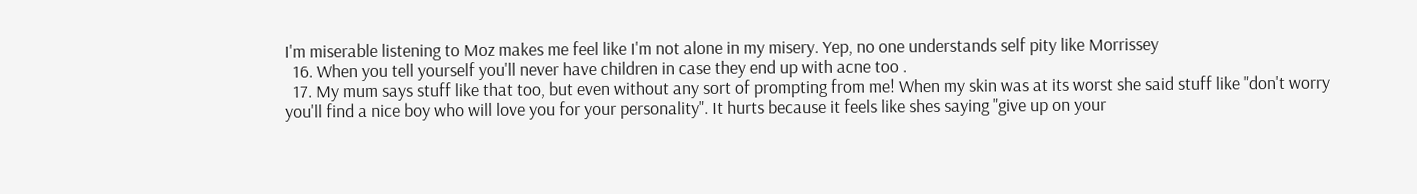I'm miserable listening to Moz makes me feel like I'm not alone in my misery. Yep, no one understands self pity like Morrissey
  16. When you tell yourself you'll never have children in case they end up with acne too .
  17. My mum says stuff like that too, but even without any sort of prompting from me! When my skin was at its worst she said stuff like "don't worry you'll find a nice boy who will love you for your personality". It hurts because it feels like shes saying "give up on your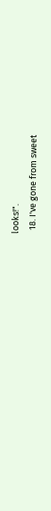looks!".
  18. I've gone from sweet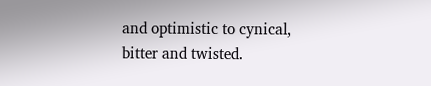and optimistic to cynical, bitter and twisted.